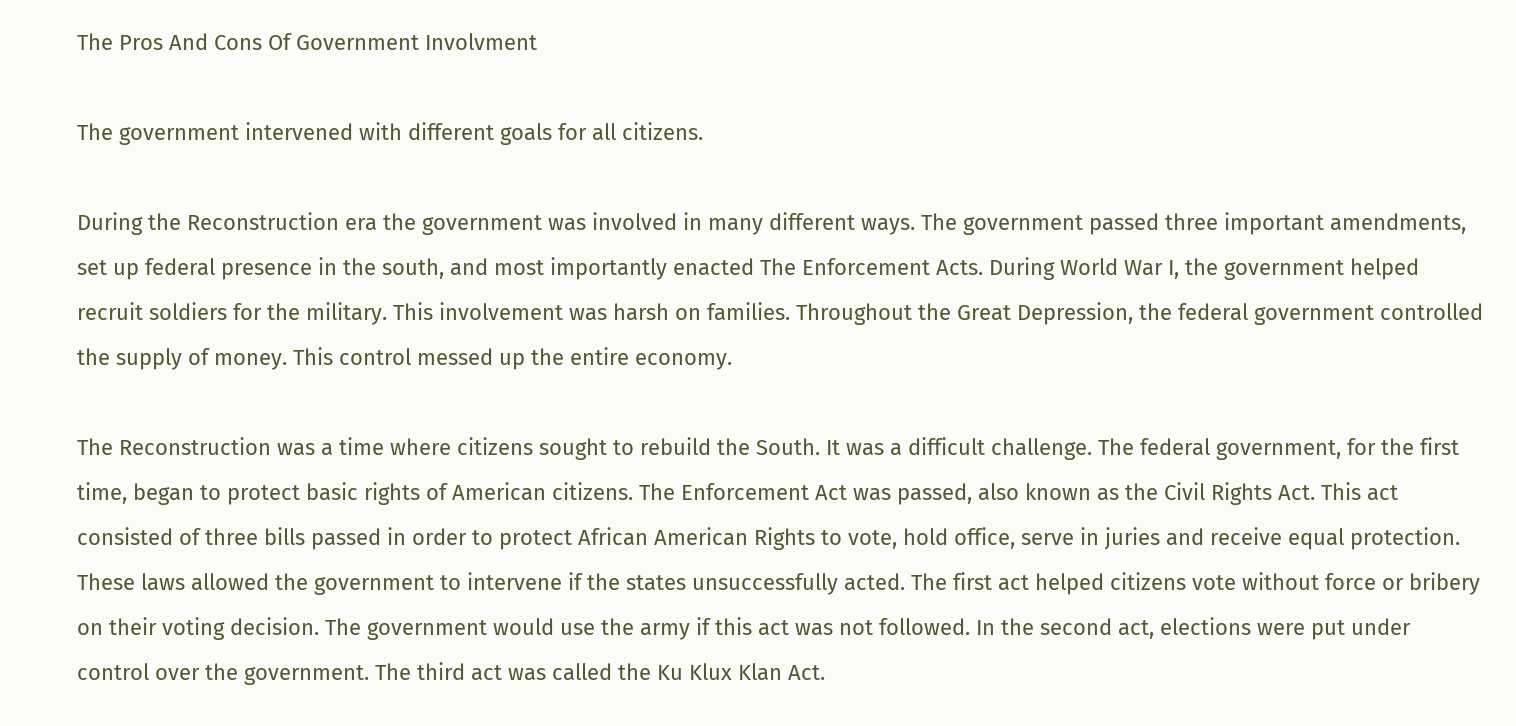The Pros And Cons Of Government Involvment

The government intervened with different goals for all citizens.

During the Reconstruction era the government was involved in many different ways. The government passed three important amendments, set up federal presence in the south, and most importantly enacted The Enforcement Acts. During World War I, the government helped recruit soldiers for the military. This involvement was harsh on families. Throughout the Great Depression, the federal government controlled the supply of money. This control messed up the entire economy.

The Reconstruction was a time where citizens sought to rebuild the South. It was a difficult challenge. The federal government, for the first time, began to protect basic rights of American citizens. The Enforcement Act was passed, also known as the Civil Rights Act. This act consisted of three bills passed in order to protect African American Rights to vote, hold office, serve in juries and receive equal protection. These laws allowed the government to intervene if the states unsuccessfully acted. The first act helped citizens vote without force or bribery on their voting decision. The government would use the army if this act was not followed. In the second act, elections were put under control over the government. The third act was called the Ku Klux Klan Act.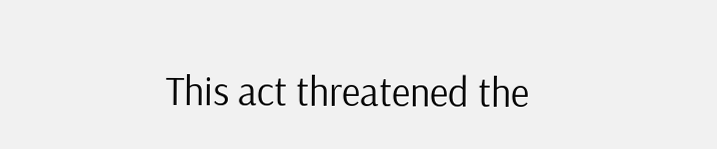This act threatened the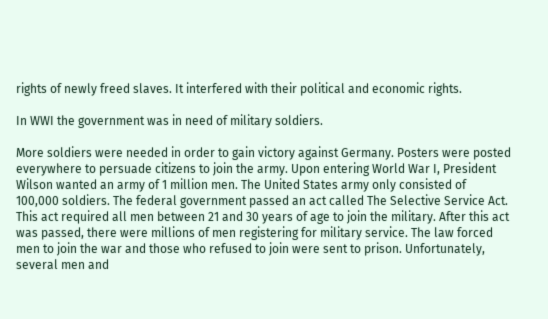rights of newly freed slaves. It interfered with their political and economic rights.

In WWI the government was in need of military soldiers.

More soldiers were needed in order to gain victory against Germany. Posters were posted everywhere to persuade citizens to join the army. Upon entering World War I, President Wilson wanted an army of 1 million men. The United States army only consisted of 100,000 soldiers. The federal government passed an act called The Selective Service Act. This act required all men between 21 and 30 years of age to join the military. After this act was passed, there were millions of men registering for military service. The law forced men to join the war and those who refused to join were sent to prison. Unfortunately, several men and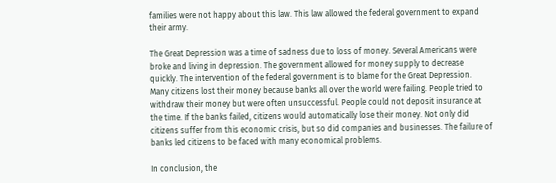families were not happy about this law. This law allowed the federal government to expand their army.

The Great Depression was a time of sadness due to loss of money. Several Americans were broke and living in depression. The government allowed for money supply to decrease quickly. The intervention of the federal government is to blame for the Great Depression. Many citizens lost their money because banks all over the world were failing. People tried to withdraw their money but were often unsuccessful. People could not deposit insurance at the time. If the banks failed, citizens would automatically lose their money. Not only did citizens suffer from this economic crisis, but so did companies and businesses. The failure of banks led citizens to be faced with many economical problems.

In conclusion, the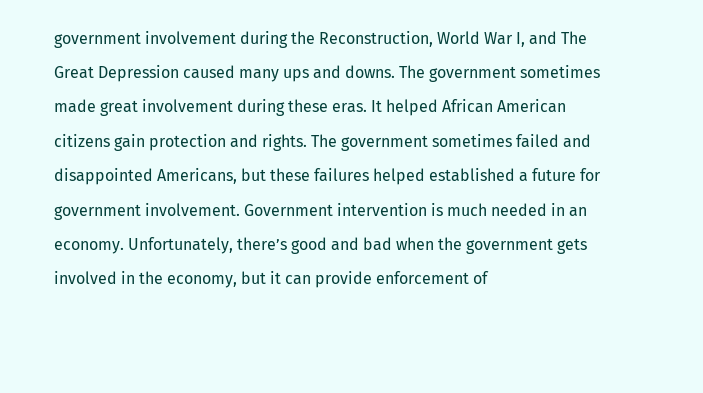government involvement during the Reconstruction, World War I, and The Great Depression caused many ups and downs. The government sometimes made great involvement during these eras. It helped African American citizens gain protection and rights. The government sometimes failed and disappointed Americans, but these failures helped established a future for government involvement. Government intervention is much needed in an economy. Unfortunately, there’s good and bad when the government gets involved in the economy, but it can provide enforcement of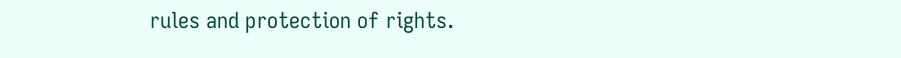rules and protection of rights.